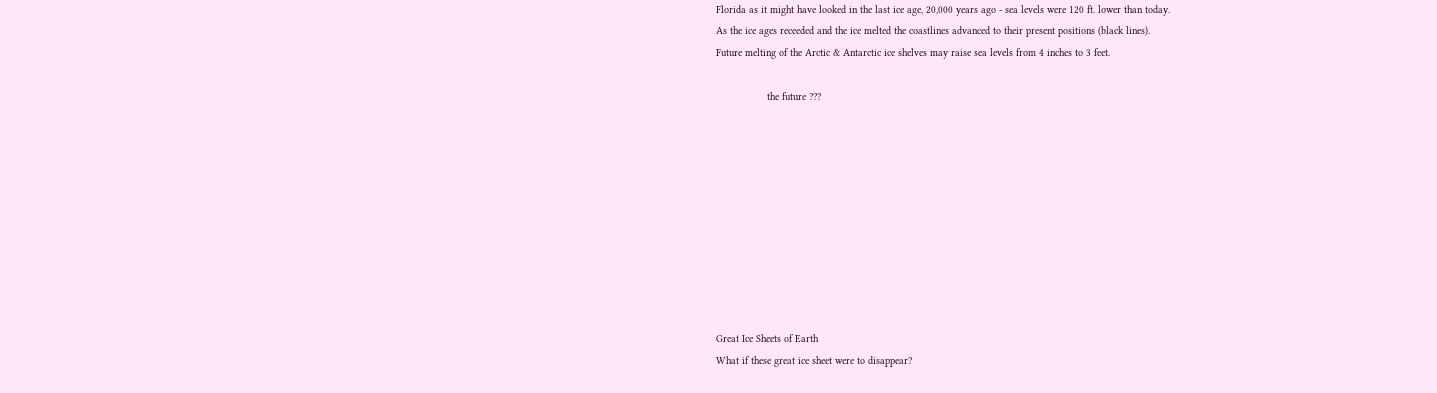Florida as it might have looked in the last ice age, 20,000 years ago - sea levels were 120 ft. lower than today.
As the ice ages receeded and the ice melted the coastlines advanced to their present positions (black lines).
Future melting of the Arctic & Antarctic ice shelves may raise sea levels from 4 inches to 3 feet.

                 the future ???










Great Ice Sheets of Earth
What if these great ice sheet were to disappear?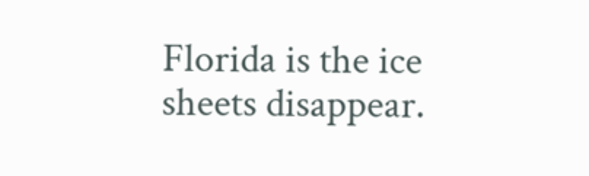Florida is the ice sheets disappear.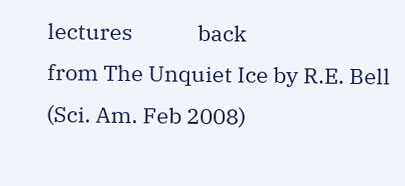lectures             back                                          from The Unquiet Ice by R.E. Bell (Sci. Am. Feb 2008)